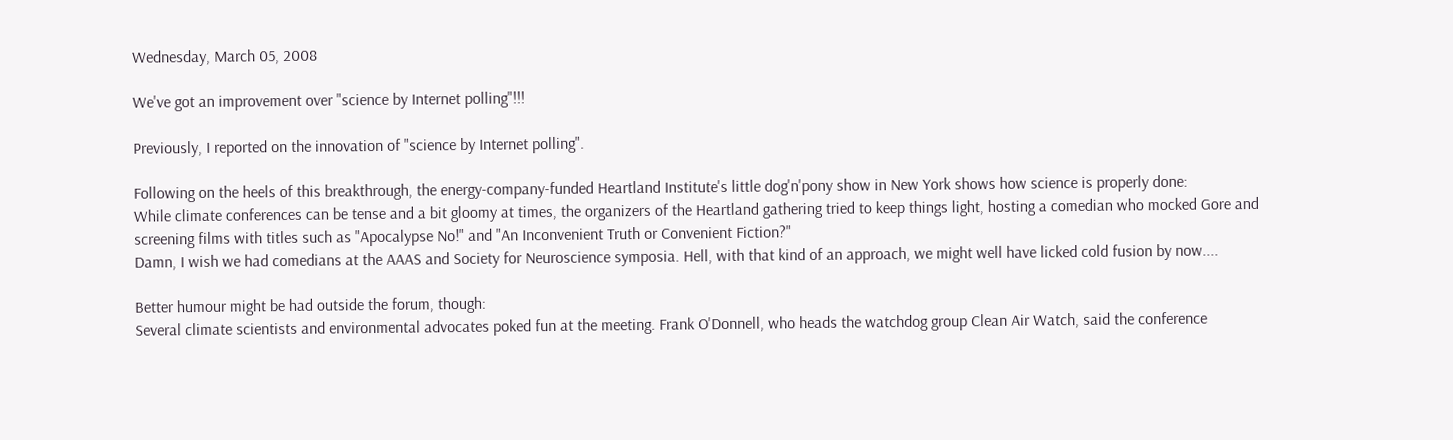Wednesday, March 05, 2008

We've got an improvement over "science by Internet polling"!!!

Previously, I reported on the innovation of "science by Internet polling".

Following on the heels of this breakthrough, the energy-company-funded Heartland Institute's little dog'n'pony show in New York shows how science is properly done:
While climate conferences can be tense and a bit gloomy at times, the organizers of the Heartland gathering tried to keep things light, hosting a comedian who mocked Gore and screening films with titles such as "Apocalypse No!" and "An Inconvenient Truth or Convenient Fiction?"
Damn, I wish we had comedians at the AAAS and Society for Neuroscience symposia. Hell, with that kind of an approach, we might well have licked cold fusion by now....

Better humour might be had outside the forum, though:
Several climate scientists and environmental advocates poked fun at the meeting. Frank O'Donnell, who heads the watchdog group Clean Air Watch, said the conference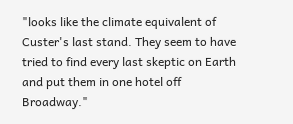"looks like the climate equivalent of Custer's last stand. They seem to have tried to find every last skeptic on Earth and put them in one hotel off Broadway."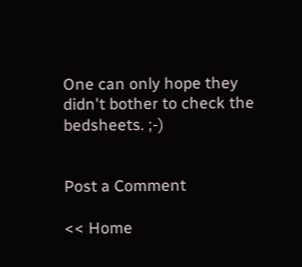One can only hope they didn't bother to check the bedsheets. ;-)


Post a Comment

<< Home